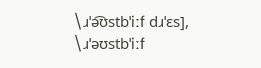\ɹˈə͡ʊstbˈiːf dɹˈɛs], \ɹˈəʊstbˈiːf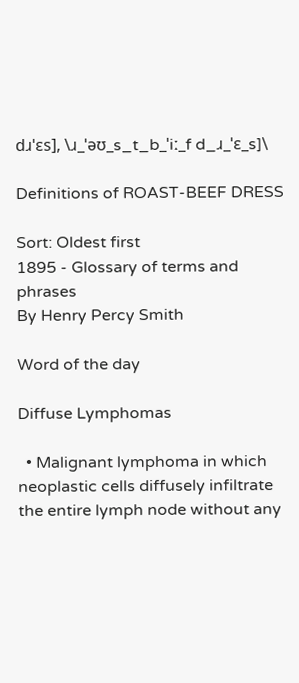dɹˈɛs], \ɹ_ˈəʊ_s_t_b_ˈiː_f d_ɹ_ˈɛ_s]\

Definitions of ROAST-BEEF DRESS

Sort: Oldest first
1895 - Glossary of terms and phrases
By Henry Percy Smith

Word of the day

Diffuse Lymphomas

  • Malignant lymphoma in which neoplastic cells diffusely infiltrate the entire lymph node without any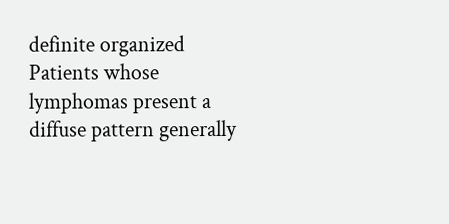definite organized Patients whose lymphomas present a diffuse pattern generally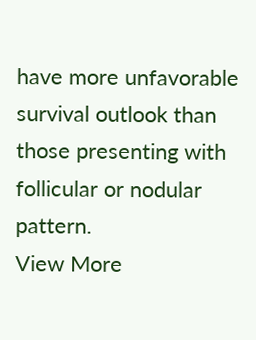have more unfavorable survival outlook than those presenting with follicular or nodular pattern.
View More